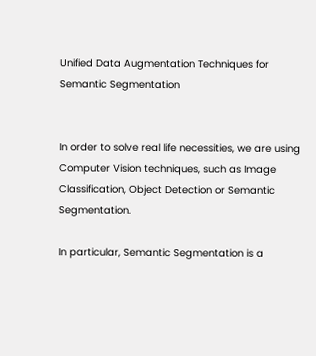Unified Data Augmentation Techniques for Semantic Segmentation


In order to solve real life necessities, we are using Computer Vision techniques, such as Image Classification, Object Detection or Semantic Segmentation.

In particular, Semantic Segmentation is a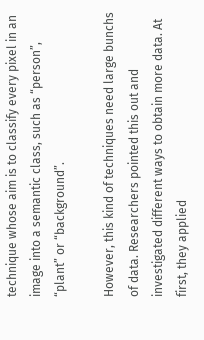technique whose aim is to classify every pixel in an image into a semantic class, such as “person”, “plant” or “background”.

However, this kind of techniques need large bunchs of data. Researchers pointed this out and investigated different ways to obtain more data. At first, they applied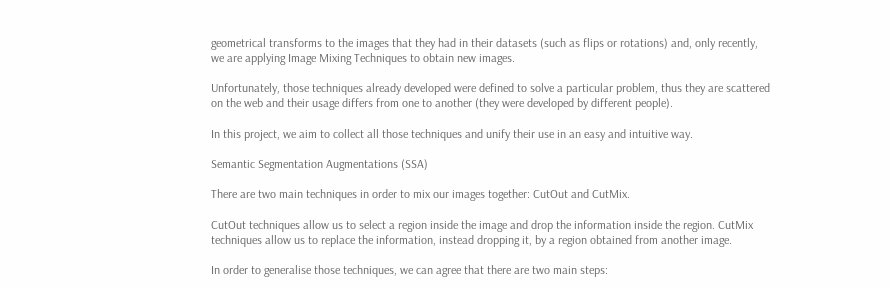geometrical transforms to the images that they had in their datasets (such as flips or rotations) and, only recently, we are applying Image Mixing Techniques to obtain new images.

Unfortunately, those techniques already developed were defined to solve a particular problem, thus they are scattered on the web and their usage differs from one to another (they were developed by different people).

In this project, we aim to collect all those techniques and unify their use in an easy and intuitive way.

Semantic Segmentation Augmentations (SSA)

There are two main techniques in order to mix our images together: CutOut and CutMix.

CutOut techniques allow us to select a region inside the image and drop the information inside the region. CutMix techniques allow us to replace the information, instead dropping it, by a region obtained from another image.

In order to generalise those techniques, we can agree that there are two main steps: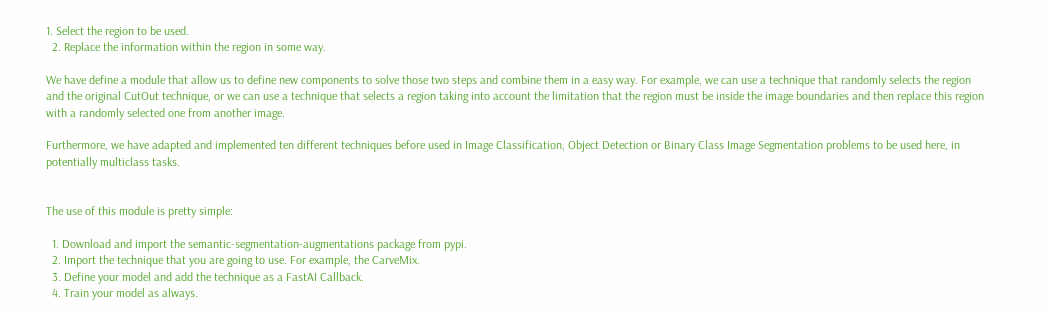1. Select the region to be used.
  2. Replace the information within the region in some way.

We have define a module that allow us to define new components to solve those two steps and combine them in a easy way. For example, we can use a technique that randomly selects the region and the original CutOut technique, or we can use a technique that selects a region taking into account the limitation that the region must be inside the image boundaries and then replace this region with a randomly selected one from another image.

Furthermore, we have adapted and implemented ten different techniques before used in Image Classification, Object Detection or Binary Class Image Segmentation problems to be used here, in potentially multiclass tasks.


The use of this module is pretty simple:

  1. Download and import the semantic-segmentation-augmentations package from pypi.
  2. Import the technique that you are going to use. For example, the CarveMix.
  3. Define your model and add the technique as a FastAI Callback.
  4. Train your model as always.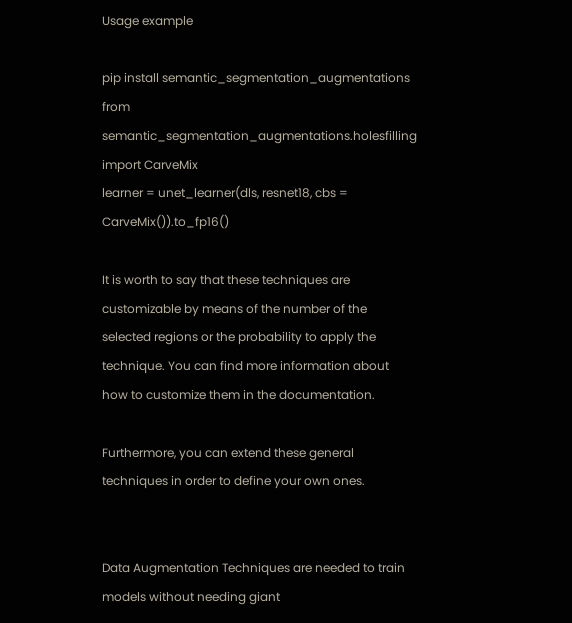Usage example

pip install semantic_segmentation_augmentations
from semantic_segmentation_augmentations.holesfilling import CarveMix
learner = unet_learner(dls, resnet18, cbs = CarveMix()).to_fp16()

It is worth to say that these techniques are customizable by means of the number of the selected regions or the probability to apply the technique. You can find more information about how to customize them in the documentation.

Furthermore, you can extend these general techniques in order to define your own ones.


Data Augmentation Techniques are needed to train models without needing giant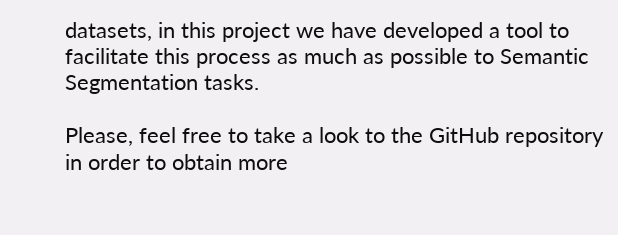datasets, in this project we have developed a tool to facilitate this process as much as possible to Semantic Segmentation tasks.

Please, feel free to take a look to the GitHub repository in order to obtain more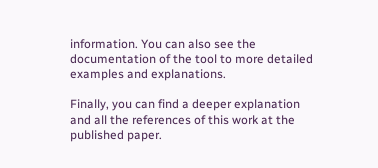information. You can also see the documentation of the tool to more detailed examples and explanations.

Finally, you can find a deeper explanation and all the references of this work at the published paper.